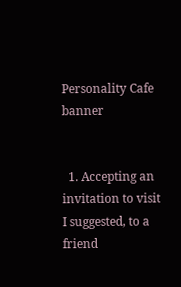Personality Cafe banner


  1. Accepting an invitation to visit I suggested, to a friend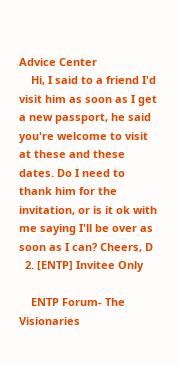Advice Center
    Hi, I said to a friend I'd visit him as soon as I get a new passport, he said you're welcome to visit at these and these dates. Do I need to thank him for the invitation, or is it ok with me saying I'll be over as soon as I can? Cheers, D
  2. [ENTP] Invitee Only

    ENTP Forum- The Visionaries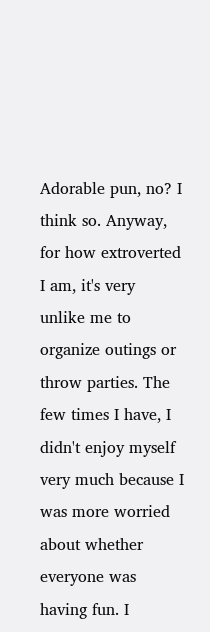Adorable pun, no? I think so. Anyway, for how extroverted I am, it's very unlike me to organize outings or throw parties. The few times I have, I didn't enjoy myself very much because I was more worried about whether everyone was having fun. I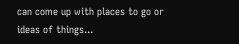can come up with places to go or ideas of things...